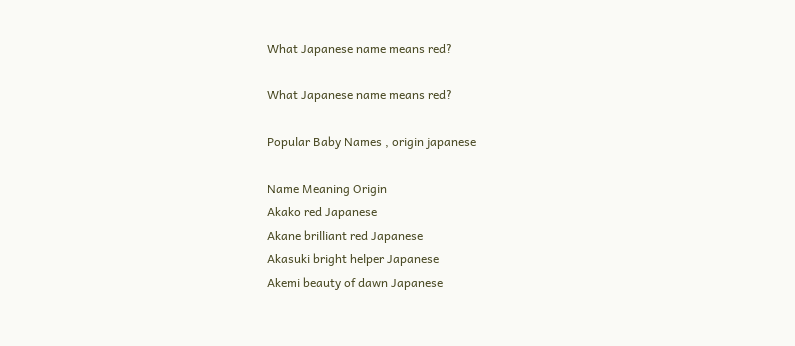What Japanese name means red?

What Japanese name means red?

Popular Baby Names , origin japanese

Name Meaning Origin
Akako red Japanese
Akane brilliant red Japanese
Akasuki bright helper Japanese
Akemi beauty of dawn Japanese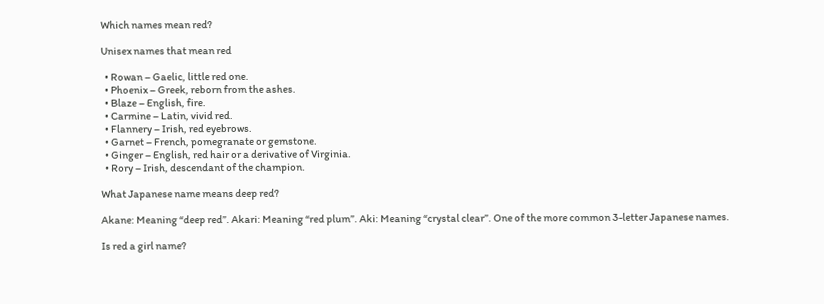Which names mean red?

Unisex names that mean red

  • Rowan – Gaelic, little red one.
  • Phoenix – Greek, reborn from the ashes.
  • Blaze – English, fire.
  • Carmine – Latin, vivid red.
  • Flannery – Irish, red eyebrows.
  • Garnet – French, pomegranate or gemstone.
  • Ginger – English, red hair or a derivative of Virginia.
  • Rory – Irish, descendant of the champion.

What Japanese name means deep red?

Akane: Meaning “deep red”. Akari: Meaning “red plum”. Aki: Meaning “crystal clear”. One of the more common 3-letter Japanese names.

Is red a girl name?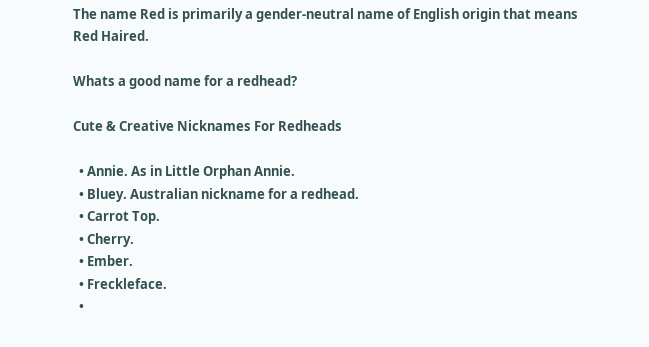The name Red is primarily a gender-neutral name of English origin that means Red Haired.

Whats a good name for a redhead?

Cute & Creative Nicknames For Redheads

  • Annie. As in Little Orphan Annie.
  • Bluey. Australian nickname for a redhead.
  • Carrot Top.
  • Cherry.
  • Ember.
  • Freckleface.
  •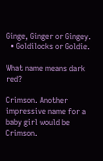Ginge, Ginger or Gingey.
  • Goldilocks or Goldie.

What name means dark red?

Crimson. Another impressive name for a baby girl would be Crimson.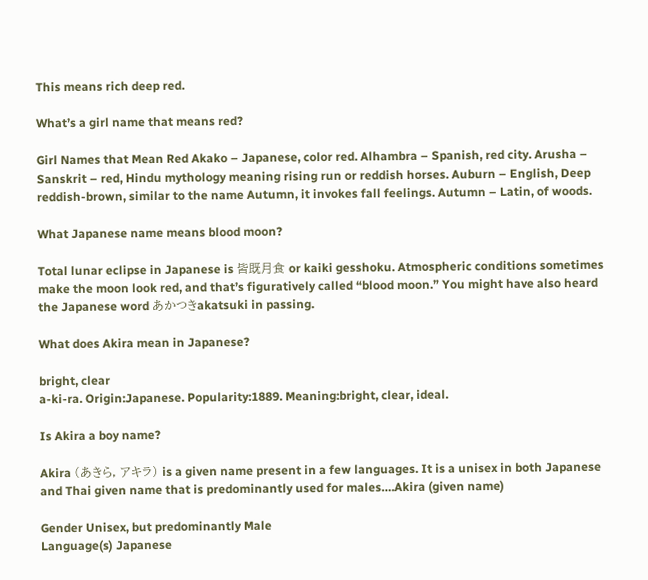This means rich deep red.

What’s a girl name that means red?

Girl Names that Mean Red Akako – Japanese, color red. Alhambra – Spanish, red city. Arusha – Sanskrit – red, Hindu mythology meaning rising run or reddish horses. Auburn – English, Deep reddish-brown, similar to the name Autumn, it invokes fall feelings. Autumn – Latin, of woods.

What Japanese name means blood moon?

Total lunar eclipse in Japanese is 皆既月食 or kaiki gesshoku. Atmospheric conditions sometimes make the moon look red, and that’s figuratively called “blood moon.” You might have also heard the Japanese word あかつきakatsuki in passing.

What does Akira mean in Japanese?

bright, clear
a-ki-ra. Origin:Japanese. Popularity:1889. Meaning:bright, clear, ideal.

Is Akira a boy name?

Akira (あきら, アキラ) is a given name present in a few languages. It is a unisex in both Japanese and Thai given name that is predominantly used for males….Akira (given name)

Gender Unisex, but predominantly Male
Language(s) Japanese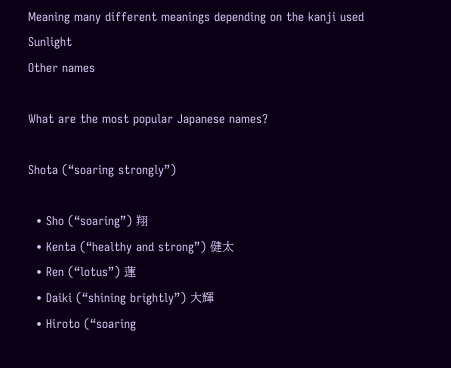Meaning many different meanings depending on the kanji used Sunlight
Other names

What are the most popular Japanese names?

Shota (“soaring strongly”)

  • Sho (“soaring”) 翔
  • Kenta (“healthy and strong”) 健太
  • Ren (“lotus”) 蓮
  • Daiki (“shining brightly”) 大輝
  • Hiroto (“soaring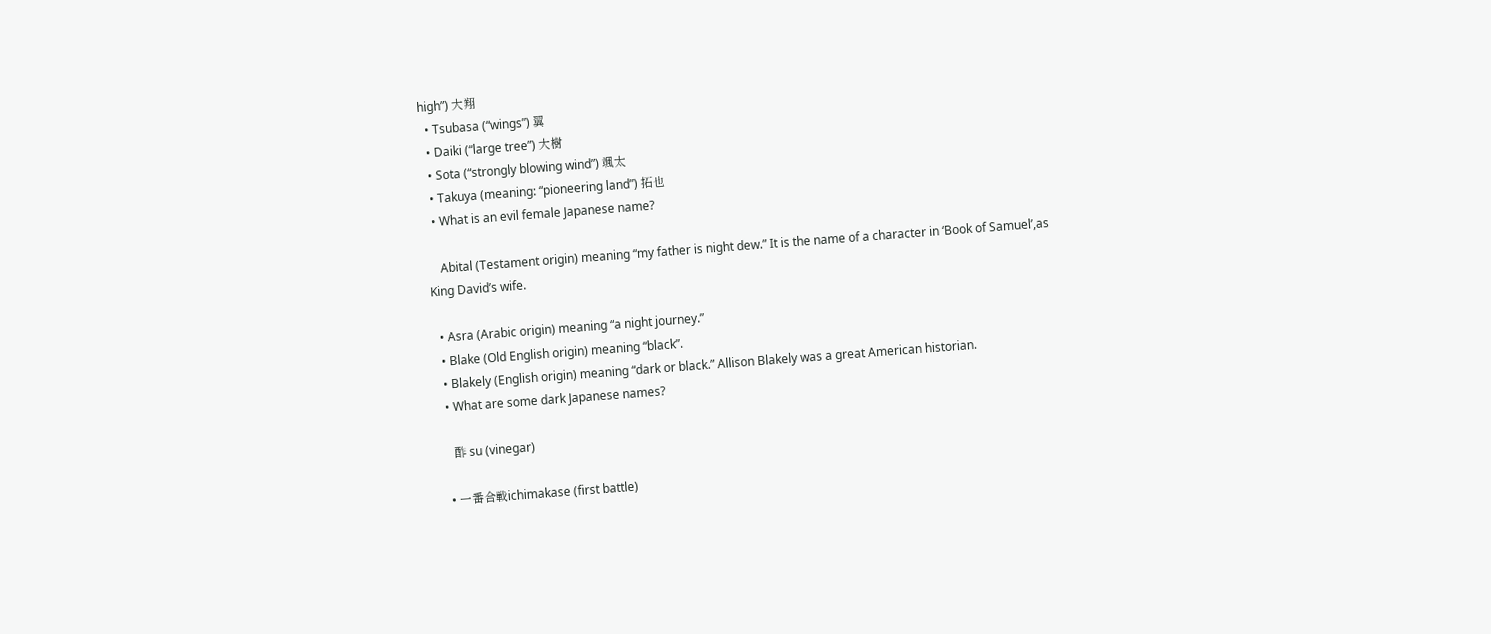high”) 大翔
  • Tsubasa (“wings”) 翼
  • Daiki (“large tree”) 大樹
  • Sota (“strongly blowing wind”) 颯太
  • Takuya (meaning: “pioneering land”) 拓也
  • What is an evil female Japanese name?

    Abital (Testament origin) meaning “my father is night dew.” It is the name of a character in ‘Book of Samuel’,as King David’s wife.

  • Asra (Arabic origin) meaning “a night journey.”
  • Blake (Old English origin) meaning “black”.
  • Blakely (English origin) meaning “dark or black.” Allison Blakely was a great American historian.
  • What are some dark Japanese names?

    酢 su (vinegar)

  • 一番合戦ichimakase (first battle)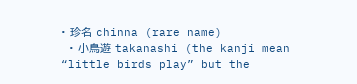• 珍名 chinna (rare name)
  • 小鳥遊 takanashi (the kanji mean “little birds play” but the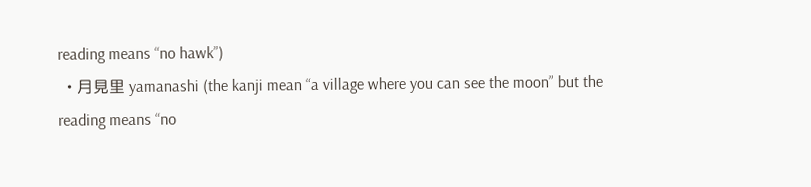reading means “no hawk”)
  • 月見里 yamanashi (the kanji mean “a village where you can see the moon” but the reading means “no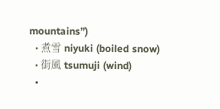mountains”)
  • 煮雪 niyuki (boiled snow)
  • 街風 tsumuji (wind)
  •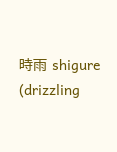時雨 shigure (drizzling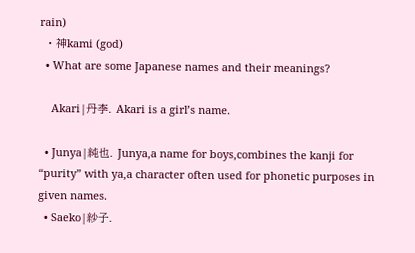rain)
  • 神kami (god)
  • What are some Japanese names and their meanings?

    Akari|丹李. Akari is a girl’s name.

  • Junya|純也. Junya,a name for boys,combines the kanji for “purity” with ya,a character often used for phonetic purposes in given names.
  • Saeko|紗子.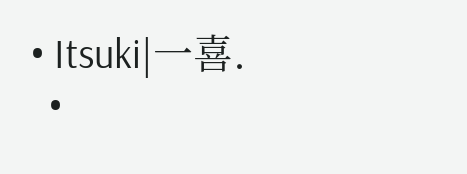• Itsuki|一喜.
  •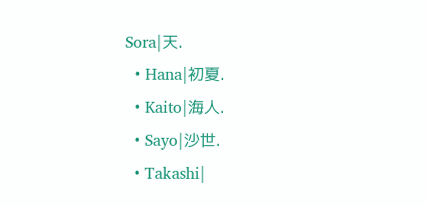Sora|天.
  • Hana|初夏.
  • Kaito|海人.
  • Sayo|沙世.
  • Takashi|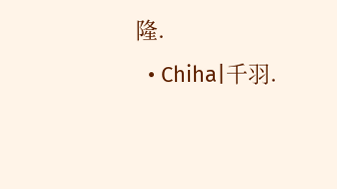隆.
  • Chiha|千羽.